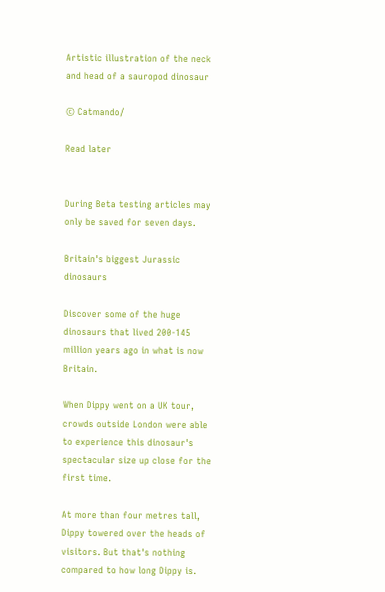Artistic illustration of the neck and head of a sauropod dinosaur

© Catmando/

Read later


During Beta testing articles may only be saved for seven days.

Britain's biggest Jurassic dinosaurs

Discover some of the huge dinosaurs that lived 200-145 million years ago in what is now Britain.

When Dippy went on a UK tour, crowds outside London were able to experience this dinosaur's spectacular size up close for the first time.

At more than four metres tall, Dippy towered over the heads of visitors. But that's nothing compared to how long Dippy is.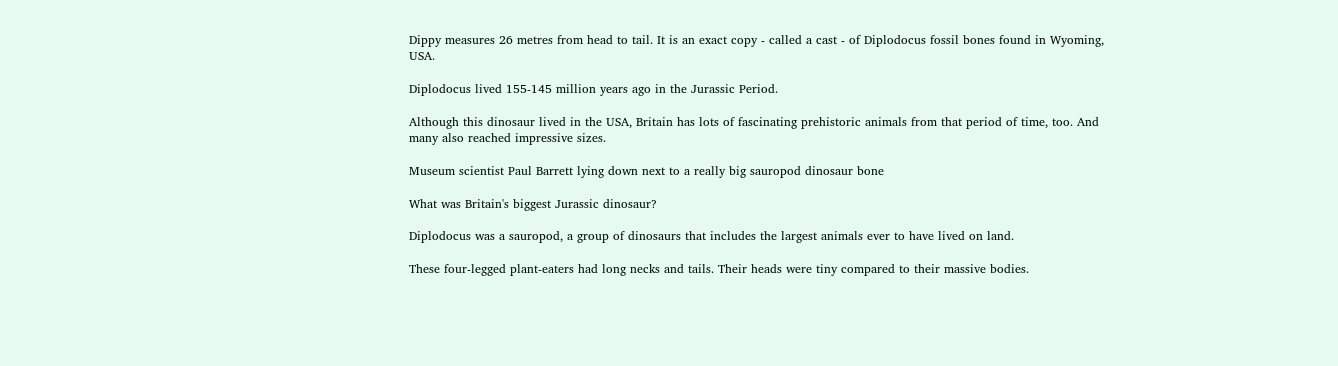Dippy measures 26 metres from head to tail. It is an exact copy - called a cast - of Diplodocus fossil bones found in Wyoming, USA.

Diplodocus lived 155-145 million years ago in the Jurassic Period.

Although this dinosaur lived in the USA, Britain has lots of fascinating prehistoric animals from that period of time, too. And many also reached impressive sizes.

Museum scientist Paul Barrett lying down next to a really big sauropod dinosaur bone

What was Britain's biggest Jurassic dinosaur?

Diplodocus was a sauropod, a group of dinosaurs that includes the largest animals ever to have lived on land.

These four-legged plant-eaters had long necks and tails. Their heads were tiny compared to their massive bodies.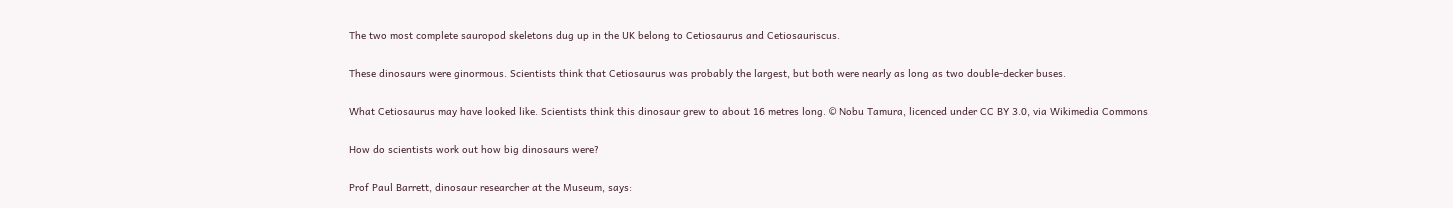The two most complete sauropod skeletons dug up in the UK belong to Cetiosaurus and Cetiosauriscus.

These dinosaurs were ginormous. Scientists think that Cetiosaurus was probably the largest, but both were nearly as long as two double-decker buses.

What Cetiosaurus may have looked like. Scientists think this dinosaur grew to about 16 metres long. © Nobu Tamura, licenced under CC BY 3.0, via Wikimedia Commons

How do scientists work out how big dinosaurs were?

Prof Paul Barrett, dinosaur researcher at the Museum, says: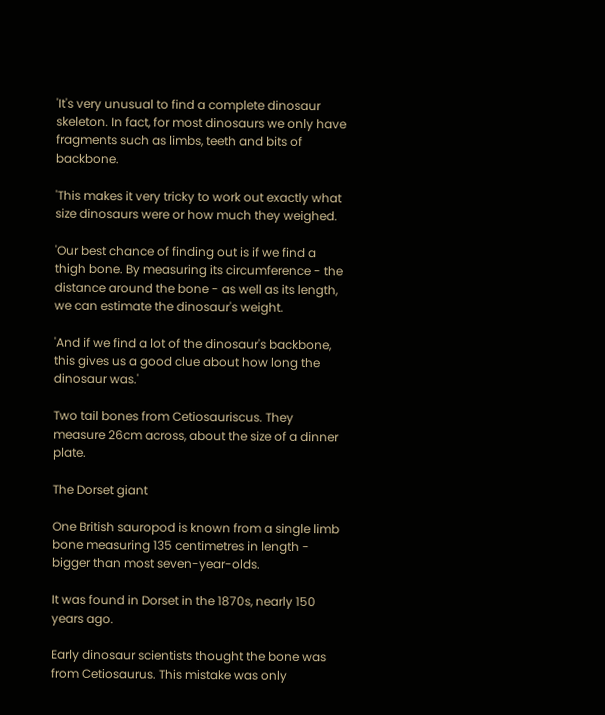'It's very unusual to find a complete dinosaur skeleton. In fact, for most dinosaurs we only have fragments such as limbs, teeth and bits of backbone.

'This makes it very tricky to work out exactly what size dinosaurs were or how much they weighed.

'Our best chance of finding out is if we find a thigh bone. By measuring its circumference - the distance around the bone - as well as its length, we can estimate the dinosaur's weight.

'And if we find a lot of the dinosaur's backbone, this gives us a good clue about how long the dinosaur was.'

Two tail bones from Cetiosauriscus. They measure 26cm across, about the size of a dinner plate.

The Dorset giant

One British sauropod is known from a single limb bone measuring 135 centimetres in length - bigger than most seven-year-olds.

It was found in Dorset in the 1870s, nearly 150 years ago.

Early dinosaur scientists thought the bone was from Cetiosaurus. This mistake was only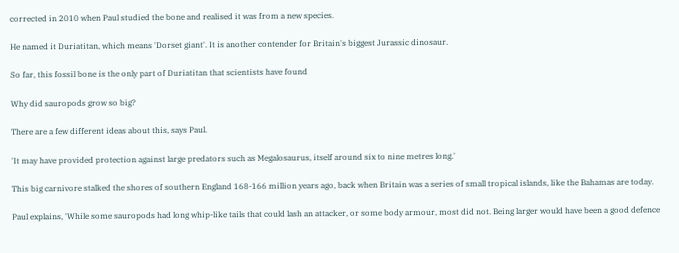corrected in 2010 when Paul studied the bone and realised it was from a new species.

He named it Duriatitan, which means 'Dorset giant'. It is another contender for Britain's biggest Jurassic dinosaur.

So far, this fossil bone is the only part of Duriatitan that scientists have found

Why did sauropods grow so big?

There are a few different ideas about this, says Paul.

'It may have provided protection against large predators such as Megalosaurus, itself around six to nine metres long.'

This big carnivore stalked the shores of southern England 168-166 million years ago, back when Britain was a series of small tropical islands, like the Bahamas are today.

Paul explains, 'While some sauropods had long whip-like tails that could lash an attacker, or some body armour, most did not. Being larger would have been a good defence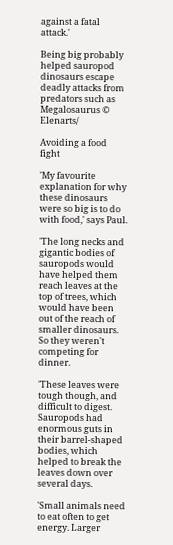against a fatal attack.'

Being big probably helped sauropod dinosaurs escape deadly attacks from predators such as Megalosaurus © Elenarts/

Avoiding a food fight

'My favourite explanation for why these dinosaurs were so big is to do with food,' says Paul.

'The long necks and gigantic bodies of sauropods would have helped them reach leaves at the top of trees, which would have been out of the reach of smaller dinosaurs. So they weren't competing for dinner.

'These leaves were tough though, and difficult to digest. Sauropods had enormous guts in their barrel-shaped bodies, which helped to break the leaves down over several days.

'Small animals need to eat often to get energy. Larger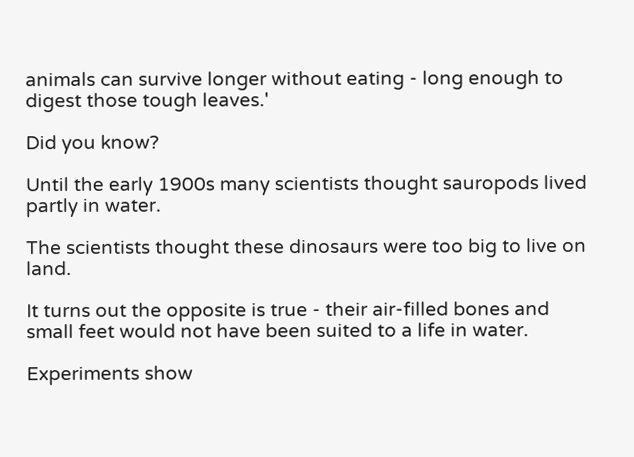animals can survive longer without eating - long enough to digest those tough leaves.'

Did you know?

Until the early 1900s many scientists thought sauropods lived partly in water.

The scientists thought these dinosaurs were too big to live on land.

It turns out the opposite is true - their air-filled bones and small feet would not have been suited to a life in water.

Experiments show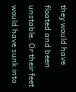they would have floated and been unstable. Or their feet would have sunk into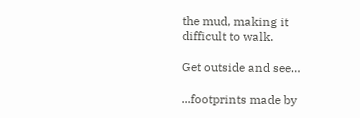the mud, making it difficult to walk.

Get outside and see…

...footprints made by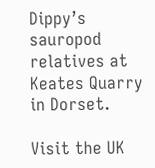Dippy’s sauropod relatives at Keates Quarry in Dorset.

Visit the UK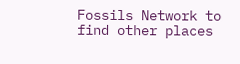Fossils Network to find other places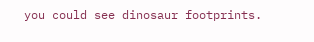you could see dinosaur footprints.